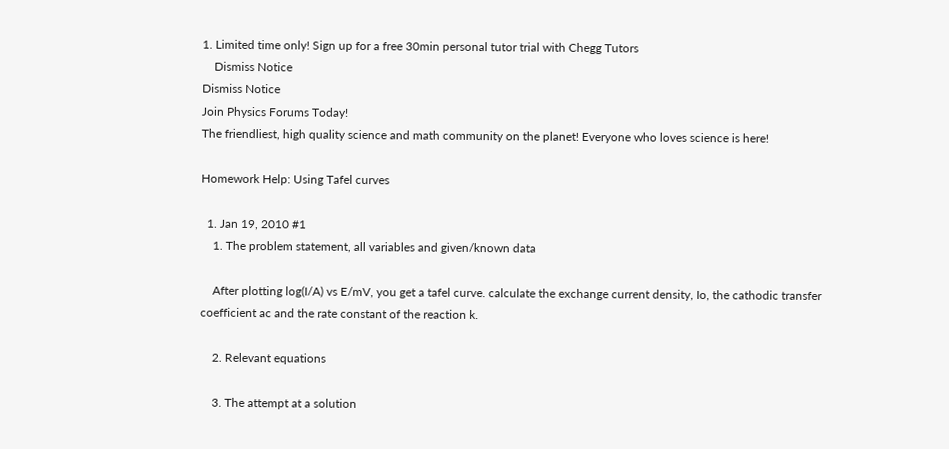1. Limited time only! Sign up for a free 30min personal tutor trial with Chegg Tutors
    Dismiss Notice
Dismiss Notice
Join Physics Forums Today!
The friendliest, high quality science and math community on the planet! Everyone who loves science is here!

Homework Help: Using Tafel curves

  1. Jan 19, 2010 #1
    1. The problem statement, all variables and given/known data

    After plotting log(I/A) vs E/mV, you get a tafel curve. calculate the exchange current density, Io, the cathodic transfer coefficient ac and the rate constant of the reaction k.

    2. Relevant equations

    3. The attempt at a solution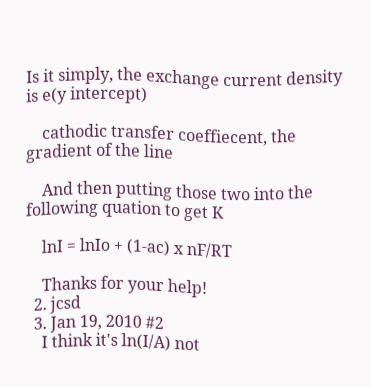Is it simply, the exchange current density is e(y intercept)

    cathodic transfer coeffiecent, the gradient of the line

    And then putting those two into the following quation to get K

    lnI = lnIo + (1-ac) x nF/RT

    Thanks for your help!
  2. jcsd
  3. Jan 19, 2010 #2
    I think it's ln(I/A) not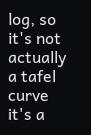log, so it's not actually a tafel curve it's a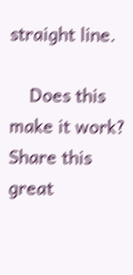straight line.

    Does this make it work?
Share this great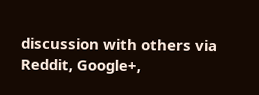discussion with others via Reddit, Google+,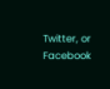Twitter, or Facebook